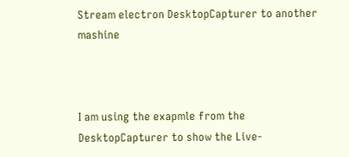Stream electron DesktopCapturer to another mashine



I am using the exapmle from the DesktopCapturer to show the Live-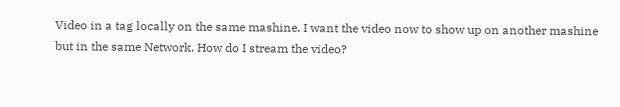Video in a tag locally on the same mashine. I want the video now to show up on another mashine but in the same Network. How do I stream the video?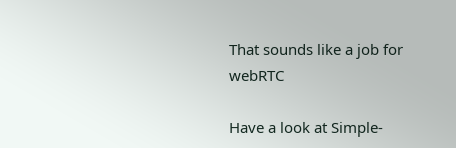That sounds like a job for webRTC

Have a look at Simple-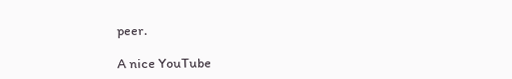peer.

A nice YouTube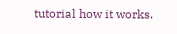tutorial how it works.